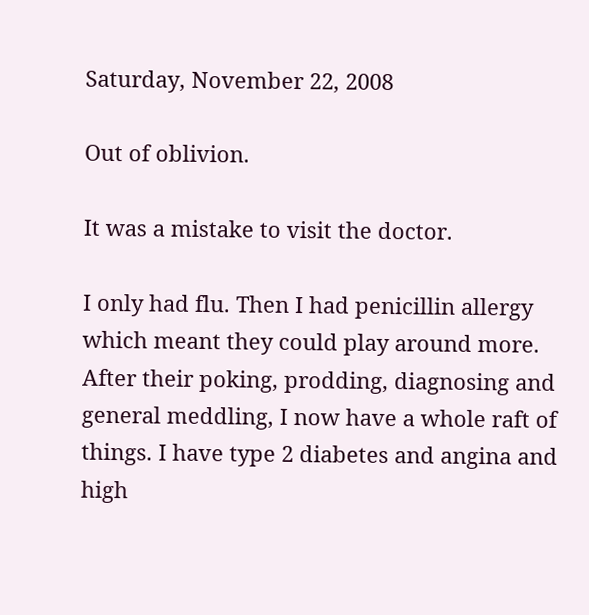Saturday, November 22, 2008

Out of oblivion.

It was a mistake to visit the doctor.

I only had flu. Then I had penicillin allergy which meant they could play around more. After their poking, prodding, diagnosing and general meddling, I now have a whole raft of things. I have type 2 diabetes and angina and high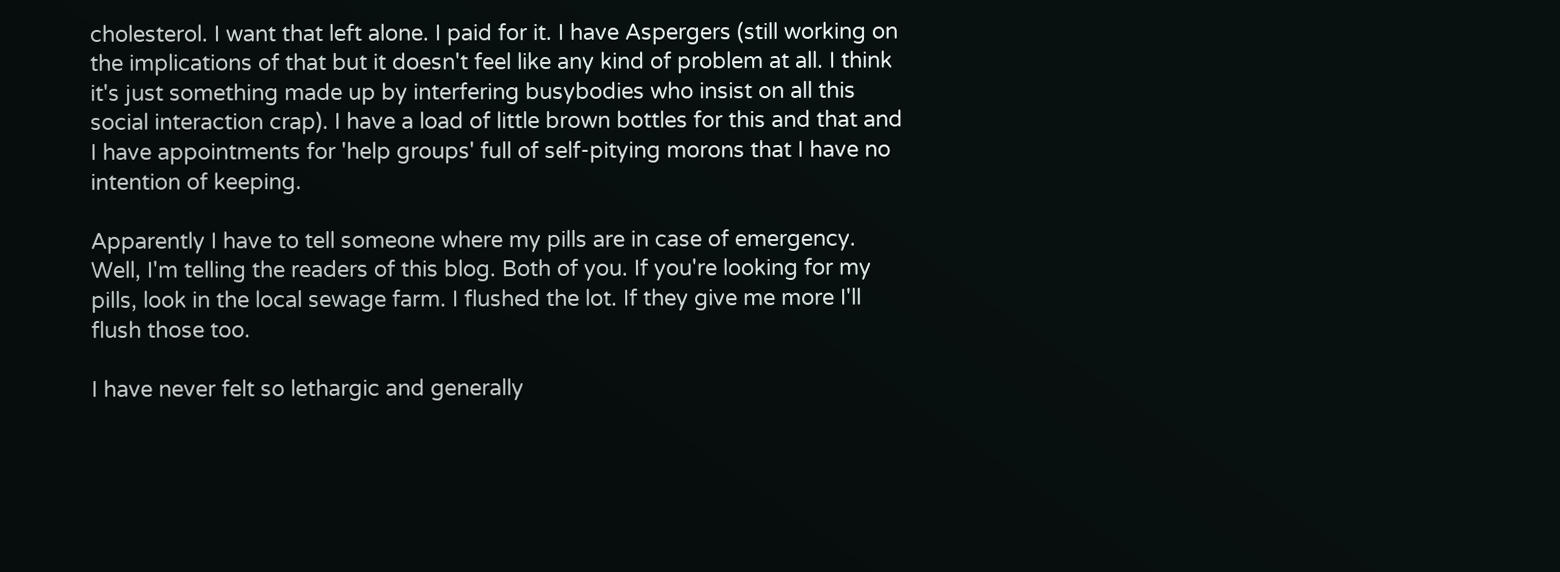cholesterol. I want that left alone. I paid for it. I have Aspergers (still working on the implications of that but it doesn't feel like any kind of problem at all. I think it's just something made up by interfering busybodies who insist on all this social interaction crap). I have a load of little brown bottles for this and that and I have appointments for 'help groups' full of self-pitying morons that I have no intention of keeping.

Apparently I have to tell someone where my pills are in case of emergency. Well, I'm telling the readers of this blog. Both of you. If you're looking for my pills, look in the local sewage farm. I flushed the lot. If they give me more I'll flush those too.

I have never felt so lethargic and generally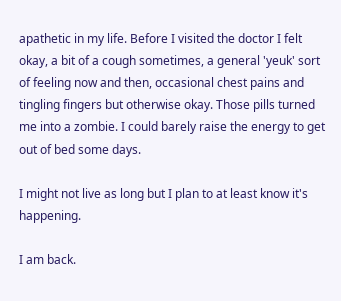apathetic in my life. Before I visited the doctor I felt okay, a bit of a cough sometimes, a general 'yeuk' sort of feeling now and then, occasional chest pains and tingling fingers but otherwise okay. Those pills turned me into a zombie. I could barely raise the energy to get out of bed some days.

I might not live as long but I plan to at least know it's happening.

I am back.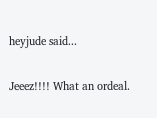heyjude said...

Jeeez!!!! What an ordeal.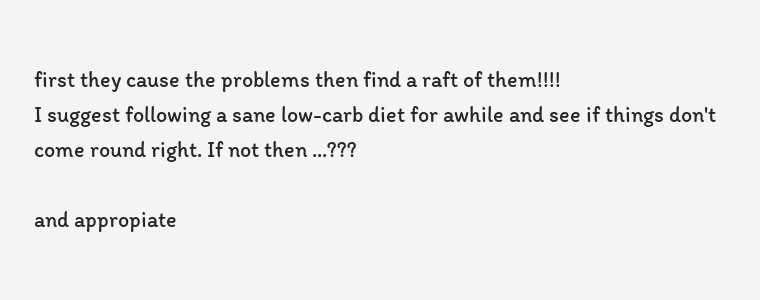first they cause the problems then find a raft of them!!!!
I suggest following a sane low-carb diet for awhile and see if things don't come round right. If not then ...???

and appropiate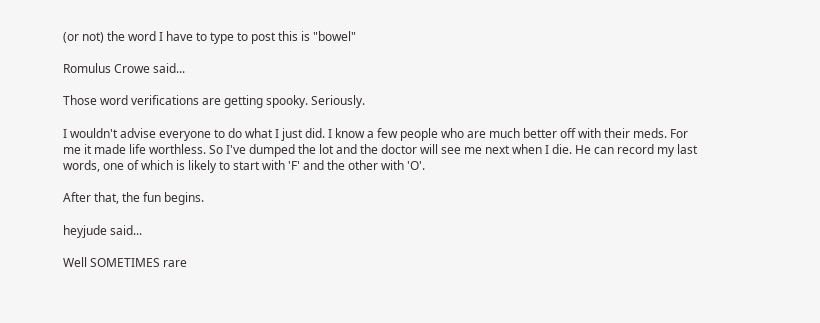(or not) the word I have to type to post this is "bowel"

Romulus Crowe said...

Those word verifications are getting spooky. Seriously.

I wouldn't advise everyone to do what I just did. I know a few people who are much better off with their meds. For me it made life worthless. So I've dumped the lot and the doctor will see me next when I die. He can record my last words, one of which is likely to start with 'F' and the other with 'O'.

After that, the fun begins.

heyjude said...

Well SOMETIMES rare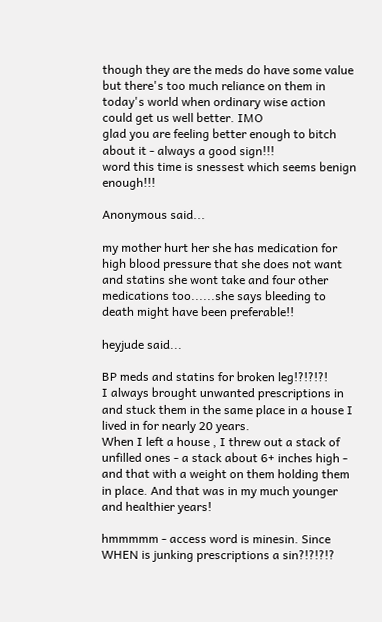though they are the meds do have some value but there's too much reliance on them in today's world when ordinary wise action could get us well better. IMO
glad you are feeling better enough to bitch about it - always a good sign!!!
word this time is snessest which seems benign enough!!!

Anonymous said...

my mother hurt her she has medication for high blood pressure that she does not want and statins she wont take and four other medications too......she says bleeding to death might have been preferable!!

heyjude said...

BP meds and statins for broken leg!?!?!?!
I always brought unwanted prescriptions in and stuck them in the same place in a house I lived in for nearly 20 years.
When I left a house , I threw out a stack of unfilled ones - a stack about 6+ inches high - and that with a weight on them holding them in place. And that was in my much younger and healthier years!

hmmmmm - access word is minesin. Since WHEN is junking prescriptions a sin?!?!?!?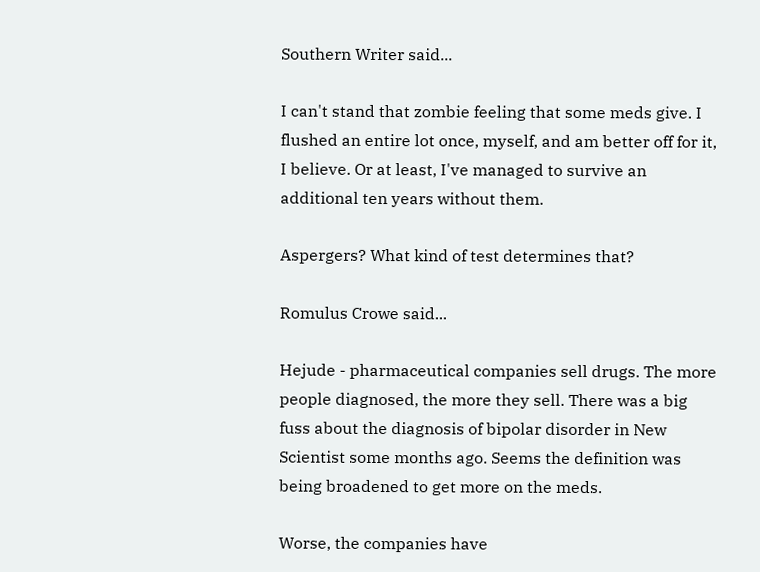Southern Writer said...

I can't stand that zombie feeling that some meds give. I flushed an entire lot once, myself, and am better off for it, I believe. Or at least, I've managed to survive an additional ten years without them.

Aspergers? What kind of test determines that?

Romulus Crowe said...

Hejude - pharmaceutical companies sell drugs. The more people diagnosed, the more they sell. There was a big fuss about the diagnosis of bipolar disorder in New Scientist some months ago. Seems the definition was being broadened to get more on the meds.

Worse, the companies have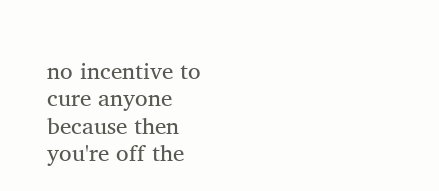no incentive to cure anyone because then you're off the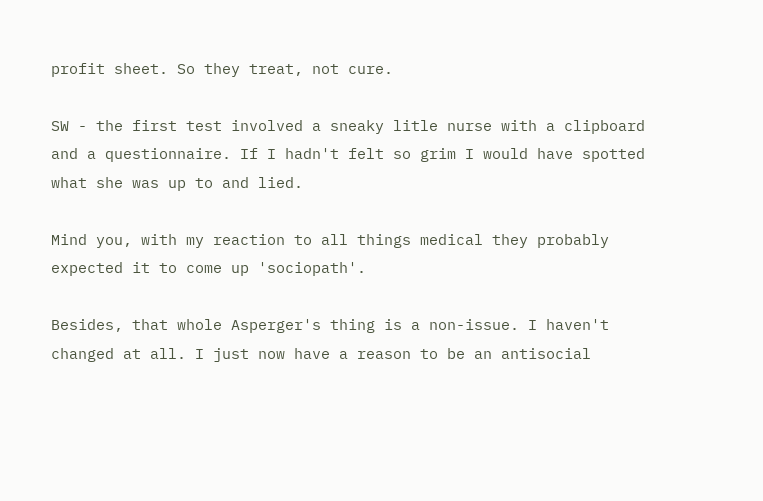profit sheet. So they treat, not cure.

SW - the first test involved a sneaky litle nurse with a clipboard and a questionnaire. If I hadn't felt so grim I would have spotted what she was up to and lied.

Mind you, with my reaction to all things medical they probably expected it to come up 'sociopath'.

Besides, that whole Asperger's thing is a non-issue. I haven't changed at all. I just now have a reason to be an antisocial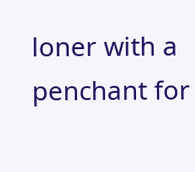loner with a penchant for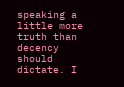speaking a little more truth than decency should dictate. I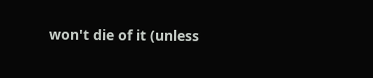won't die of it (unless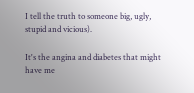I tell the truth to someone big, ugly, stupid and vicious).

It's the angina and diabetes that might have me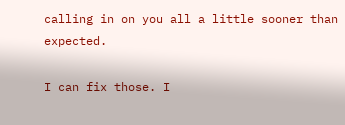calling in on you all a little sooner than expected.

I can fix those. I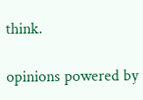think.

opinions powered by